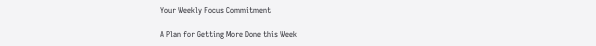Your Weekly Focus Commitment

A Plan for Getting More Done this Week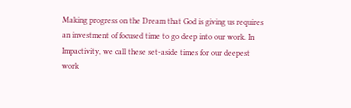Making progress on the Dream that God is giving us requires an investment of focused time to go deep into our work. In Impactivity, we call these set-aside times for our deepest work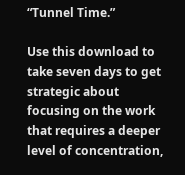“Tunnel Time.”

Use this download to take seven days to get strategic about focusing on the work that requires a deeper level of concentration,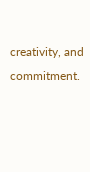creativity, and commitment.